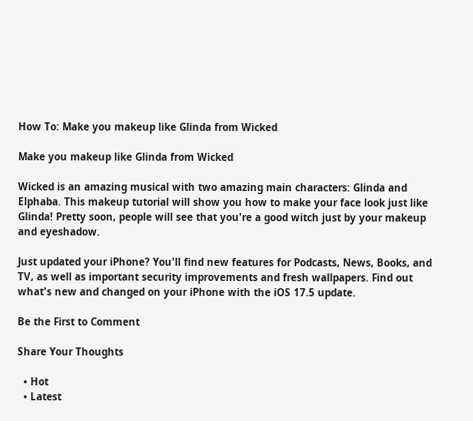How To: Make you makeup like Glinda from Wicked

Make you makeup like Glinda from Wicked

Wicked is an amazing musical with two amazing main characters: Glinda and Elphaba. This makeup tutorial will show you how to make your face look just like Glinda! Pretty soon, people will see that you're a good witch just by your makeup and eyeshadow.

Just updated your iPhone? You'll find new features for Podcasts, News, Books, and TV, as well as important security improvements and fresh wallpapers. Find out what's new and changed on your iPhone with the iOS 17.5 update.

Be the First to Comment

Share Your Thoughts

  • Hot
  • Latest